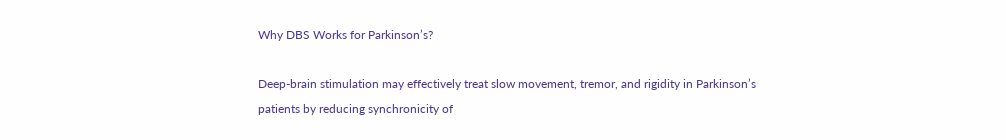Why DBS Works for Parkinson’s?

Deep-brain stimulation may effectively treat slow movement, tremor, and rigidity in Parkinson’s patients by reducing synchronicity of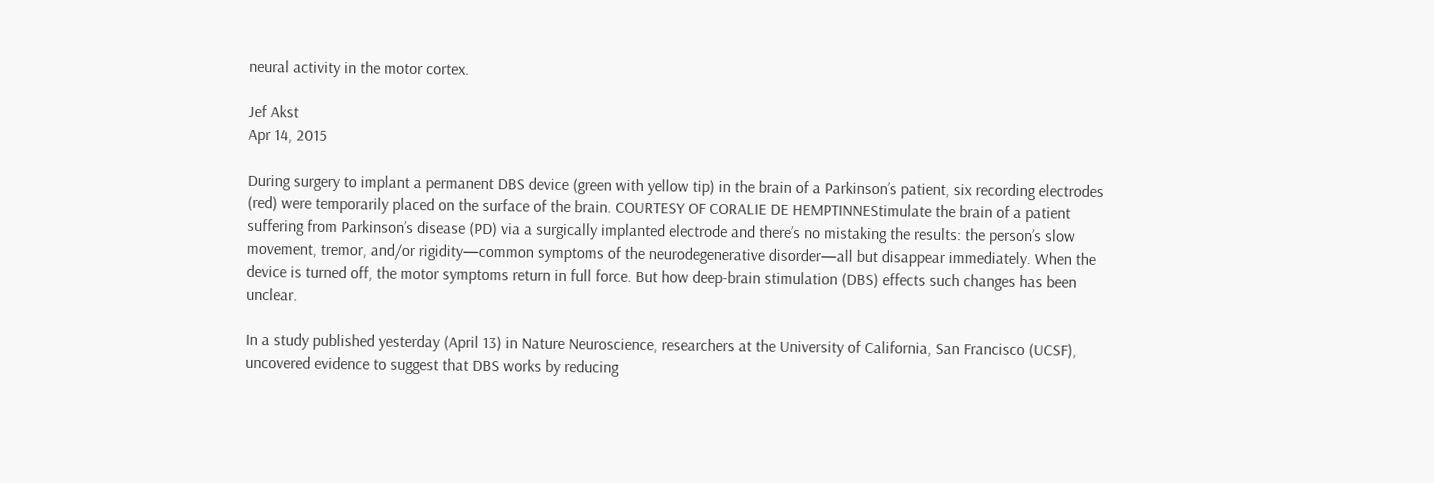neural activity in the motor cortex.

Jef Akst
Apr 14, 2015

During surgery to implant a permanent DBS device (green with yellow tip) in the brain of a Parkinson’s patient, six recording electrodes (red) were temporarily placed on the surface of the brain. COURTESY OF CORALIE DE HEMPTINNEStimulate the brain of a patient suffering from Parkinson’s disease (PD) via a surgically implanted electrode and there’s no mistaking the results: the person’s slow movement, tremor, and/or rigidity—common symptoms of the neurodegenerative disorder—all but disappear immediately. When the device is turned off, the motor symptoms return in full force. But how deep-brain stimulation (DBS) effects such changes has been unclear.

In a study published yesterday (April 13) in Nature Neuroscience, researchers at the University of California, San Francisco (UCSF), uncovered evidence to suggest that DBS works by reducing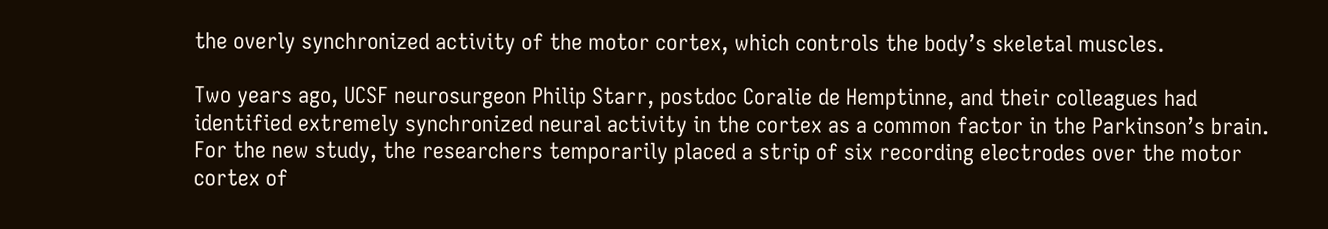the overly synchronized activity of the motor cortex, which controls the body’s skeletal muscles.

Two years ago, UCSF neurosurgeon Philip Starr, postdoc Coralie de Hemptinne, and their colleagues had identified extremely synchronized neural activity in the cortex as a common factor in the Parkinson’s brain. For the new study, the researchers temporarily placed a strip of six recording electrodes over the motor cortex of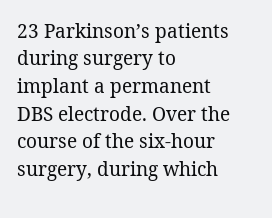23 Parkinson’s patients during surgery to implant a permanent DBS electrode. Over the course of the six-hour surgery, during which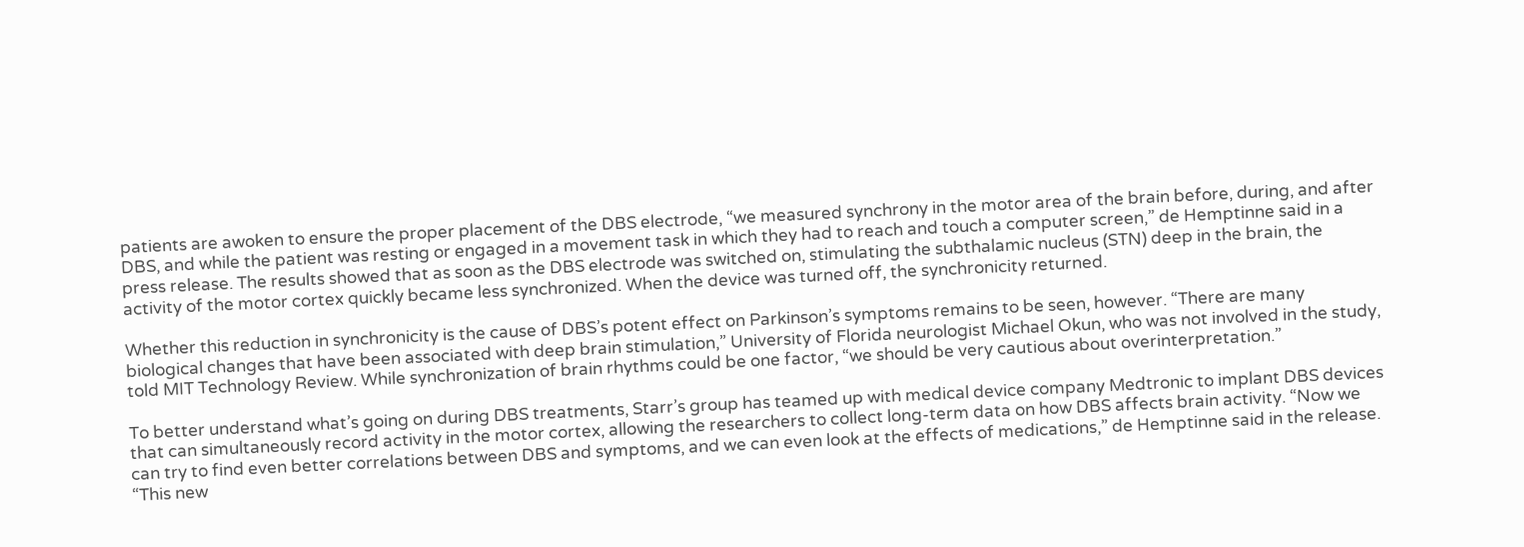patients are awoken to ensure the proper placement of the DBS electrode, “we measured synchrony in the motor area of the brain before, during, and after DBS, and while the patient was resting or engaged in a movement task in which they had to reach and touch a computer screen,” de Hemptinne said in a press release. The results showed that as soon as the DBS electrode was switched on, stimulating the subthalamic nucleus (STN) deep in the brain, the activity of the motor cortex quickly became less synchronized. When the device was turned off, the synchronicity returned.

Whether this reduction in synchronicity is the cause of DBS’s potent effect on Parkinson’s symptoms remains to be seen, however. “There are many biological changes that have been associated with deep brain stimulation,” University of Florida neurologist Michael Okun, who was not involved in the study, told MIT Technology Review. While synchronization of brain rhythms could be one factor, “we should be very cautious about overinterpretation.”

To better understand what’s going on during DBS treatments, Starr’s group has teamed up with medical device company Medtronic to implant DBS devices that can simultaneously record activity in the motor cortex, allowing the researchers to collect long-term data on how DBS affects brain activity. “Now we can try to find even better correlations between DBS and symptoms, and we can even look at the effects of medications,” de Hemptinne said in the release. “This new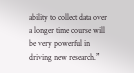ability to collect data over a longer time course will be very powerful in driving new research.”